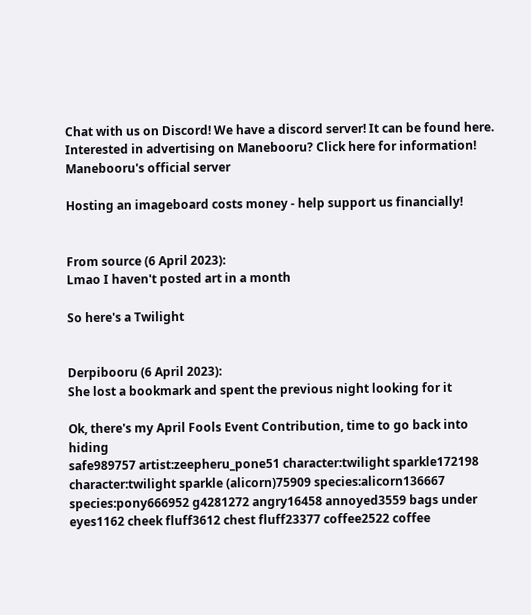Chat with us on Discord! We have a discord server! It can be found here.
Interested in advertising on Manebooru? Click here for information!
Manebooru's official server

Hosting an imageboard costs money - help support us financially!


From source (6 April 2023):
Lmao I haven't posted art in a month

So here's a Twilight


Derpibooru (6 April 2023):
She lost a bookmark and spent the previous night looking for it

Ok, there's my April Fools Event Contribution, time to go back into hiding
safe989757 artist:zeepheru_pone51 character:twilight sparkle172198 character:twilight sparkle (alicorn)75909 species:alicorn136667 species:pony666952 g4281272 angry16458 annoyed3559 bags under eyes1162 cheek fluff3612 chest fluff23377 coffee2522 coffee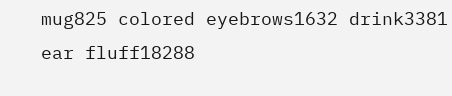mug825 colored eyebrows1632 drink3381 ear fluff18288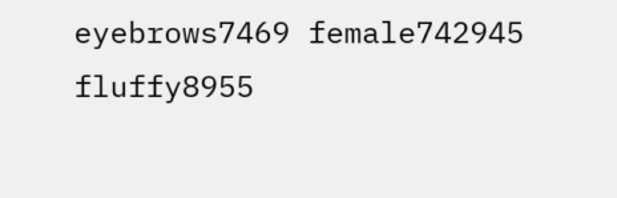eyebrows7469 female742945 fluffy8955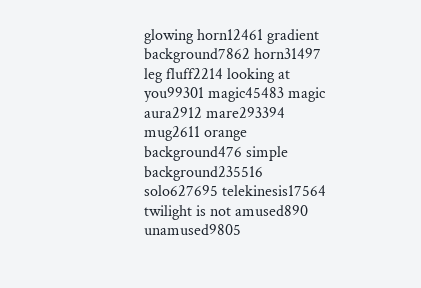glowing horn12461 gradient background7862 horn31497 leg fluff2214 looking at you99301 magic45483 magic aura2912 mare293394 mug2611 orange background476 simple background235516 solo627695 telekinesis17564 twilight is not amused890 unamused9805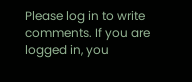Please log in to write comments. If you are logged in, you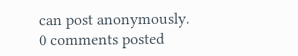can post anonymously.
0 comments posted